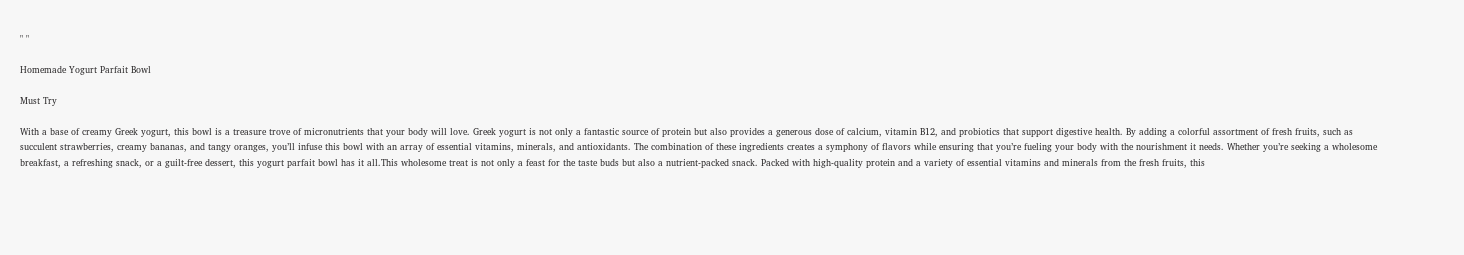" "

Homemade Yogurt Parfait Bowl

Must Try

With a base of creamy Greek yogurt, this bowl is a treasure trove of micronutrients that your body will love. Greek yogurt is not only a fantastic source of protein but also provides a generous dose of calcium, vitamin B12, and probiotics that support digestive health. By adding a colorful assortment of fresh fruits, such as succulent strawberries, creamy bananas, and tangy oranges, you’ll infuse this bowl with an array of essential vitamins, minerals, and antioxidants. The combination of these ingredients creates a symphony of flavors while ensuring that you’re fueling your body with the nourishment it needs. Whether you’re seeking a wholesome breakfast, a refreshing snack, or a guilt-free dessert, this yogurt parfait bowl has it all.This wholesome treat is not only a feast for the taste buds but also a nutrient-packed snack. Packed with high-quality protein and a variety of essential vitamins and minerals from the fresh fruits, this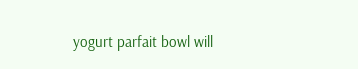yogurt parfait bowl will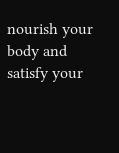nourish your body and satisfy your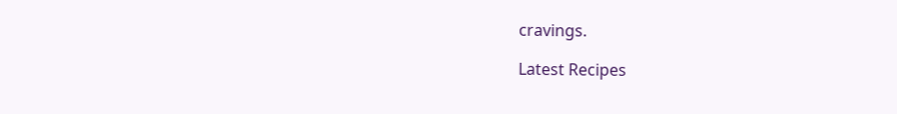cravings.

Latest Recipes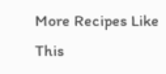More Recipes Like This